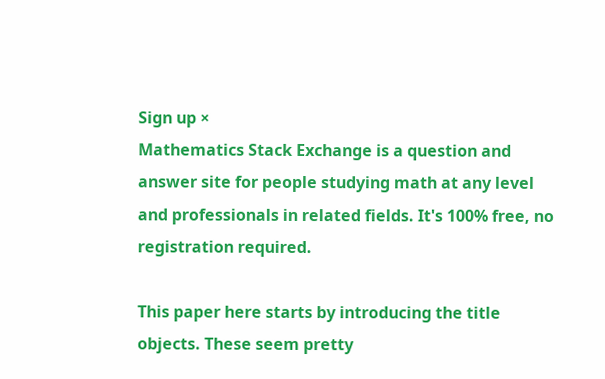Sign up ×
Mathematics Stack Exchange is a question and answer site for people studying math at any level and professionals in related fields. It's 100% free, no registration required.

This paper here starts by introducing the title objects. These seem pretty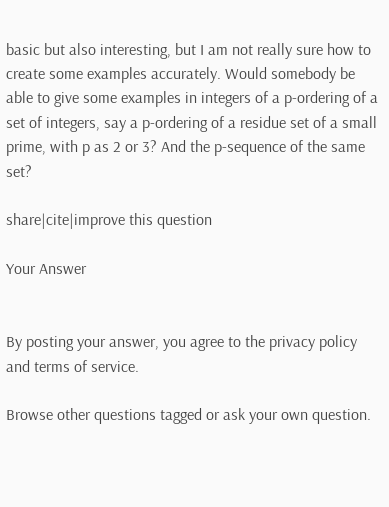basic but also interesting, but I am not really sure how to create some examples accurately. Would somebody be able to give some examples in integers of a p-ordering of a set of integers, say a p-ordering of a residue set of a small prime, with p as 2 or 3? And the p-sequence of the same set?

share|cite|improve this question

Your Answer


By posting your answer, you agree to the privacy policy and terms of service.

Browse other questions tagged or ask your own question.